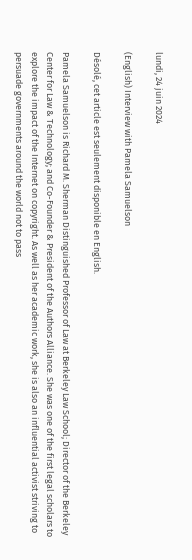lundi, 24 juin 2024

(English) Interview with Pamela Samuelson

Désolé, cet article est seulement disponible en English.

Pamela Samuelson is Richard M. Sherman Distinguished Professor of Law at Berkeley Law School; Director of the Berkeley Center for Law & Technology; and Co-Founder & President of the Authors Alliance. She was one of the first legal scholars to explore the impact of the Internet on copyright. As well as her academic work, she is also an influential activist striving to persuade governments around the world not to pass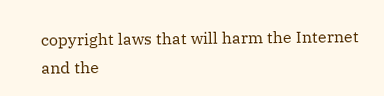copyright laws that will harm the Internet and the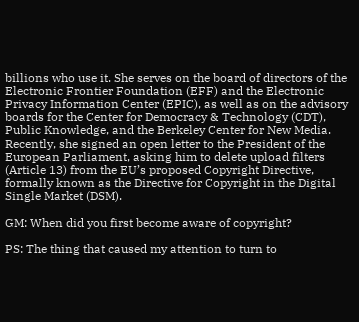billions who use it. She serves on the board of directors of the Electronic Frontier Foundation (EFF) and the Electronic Privacy Information Center (EPIC), as well as on the advisory boards for the Center for Democracy & Technology (CDT), Public Knowledge, and the Berkeley Center for New Media. Recently, she signed an open letter to the President of the European Parliament, asking him to delete upload filters (Article 13) from the EU’s proposed Copyright Directive, formally known as the Directive for Copyright in the Digital Single Market (DSM).

GM: When did you first become aware of copyright?

PS: The thing that caused my attention to turn to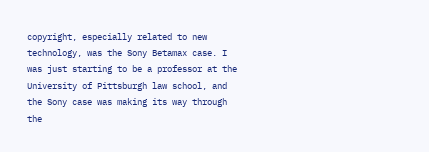copyright, especially related to new technology, was the Sony Betamax case. I was just starting to be a professor at the University of Pittsburgh law school, and the Sony case was making its way through the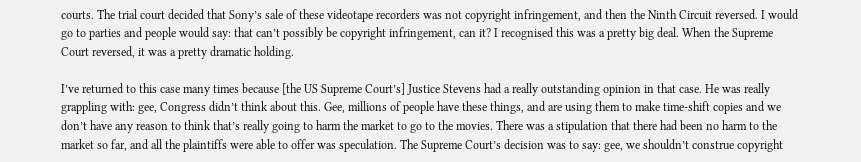courts. The trial court decided that Sony’s sale of these videotape recorders was not copyright infringement, and then the Ninth Circuit reversed. I would go to parties and people would say: that can’t possibly be copyright infringement, can it? I recognised this was a pretty big deal. When the Supreme Court reversed, it was a pretty dramatic holding.

I’ve returned to this case many times because [the US Supreme Court’s] Justice Stevens had a really outstanding opinion in that case. He was really grappling with: gee, Congress didn’t think about this. Gee, millions of people have these things, and are using them to make time-shift copies and we don’t have any reason to think that’s really going to harm the market to go to the movies. There was a stipulation that there had been no harm to the market so far, and all the plaintiffs were able to offer was speculation. The Supreme Court’s decision was to say: gee, we shouldn’t construe copyright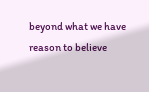beyond what we have reason to believe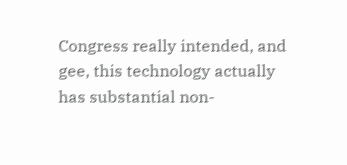Congress really intended, and gee, this technology actually has substantial non-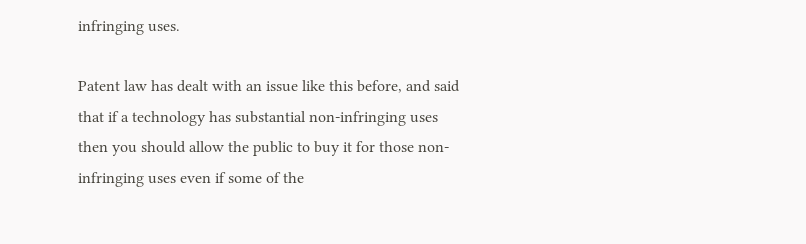infringing uses.

Patent law has dealt with an issue like this before, and said that if a technology has substantial non-infringing uses then you should allow the public to buy it for those non-infringing uses even if some of the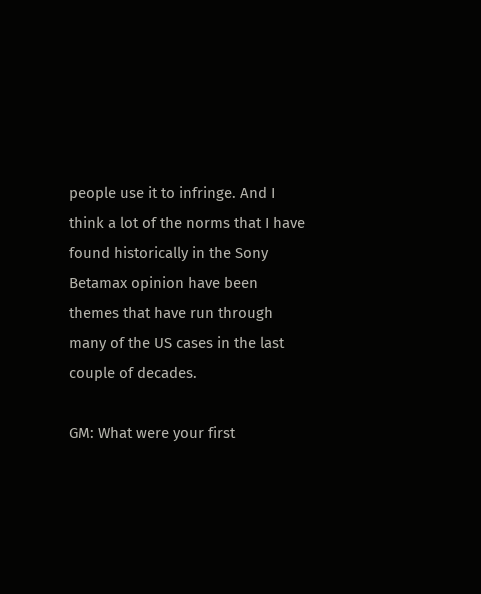people use it to infringe. And I think a lot of the norms that I have found historically in the Sony Betamax opinion have been themes that have run through many of the US cases in the last couple of decades.

GM: What were your first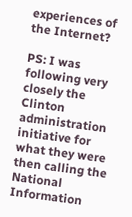experiences of the Internet?

PS: I was following very closely the Clinton administration initiative for what they were then calling the National Information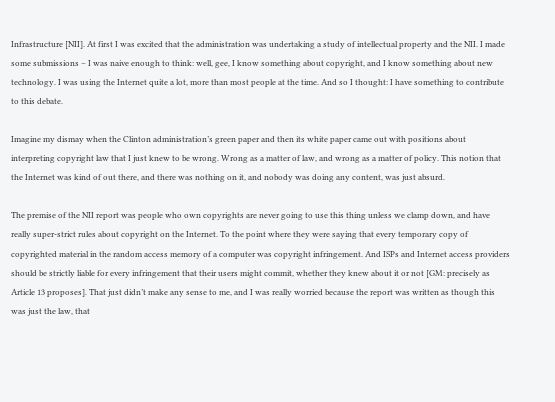Infrastructure [NII]. At first I was excited that the administration was undertaking a study of intellectual property and the NII. I made some submissions – I was naive enough to think: well, gee, I know something about copyright, and I know something about new technology. I was using the Internet quite a lot, more than most people at the time. And so I thought: I have something to contribute to this debate.

Imagine my dismay when the Clinton administration’s green paper and then its white paper came out with positions about interpreting copyright law that I just knew to be wrong. Wrong as a matter of law, and wrong as a matter of policy. This notion that the Internet was kind of out there, and there was nothing on it, and nobody was doing any content, was just absurd.

The premise of the NII report was people who own copyrights are never going to use this thing unless we clamp down, and have really super-strict rules about copyright on the Internet. To the point where they were saying that every temporary copy of copyrighted material in the random access memory of a computer was copyright infringement. And ISPs and Internet access providers should be strictly liable for every infringement that their users might commit, whether they knew about it or not [GM: precisely as Article 13 proposes]. That just didn’t make any sense to me, and I was really worried because the report was written as though this was just the law, that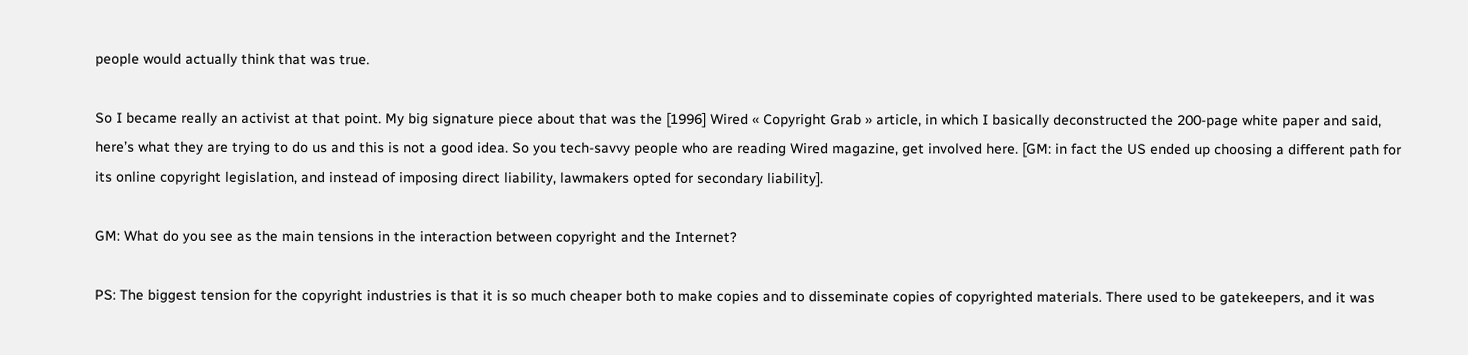people would actually think that was true.

So I became really an activist at that point. My big signature piece about that was the [1996] Wired « Copyright Grab » article, in which I basically deconstructed the 200-page white paper and said, here’s what they are trying to do us and this is not a good idea. So you tech-savvy people who are reading Wired magazine, get involved here. [GM: in fact the US ended up choosing a different path for its online copyright legislation, and instead of imposing direct liability, lawmakers opted for secondary liability].

GM: What do you see as the main tensions in the interaction between copyright and the Internet?

PS: The biggest tension for the copyright industries is that it is so much cheaper both to make copies and to disseminate copies of copyrighted materials. There used to be gatekeepers, and it was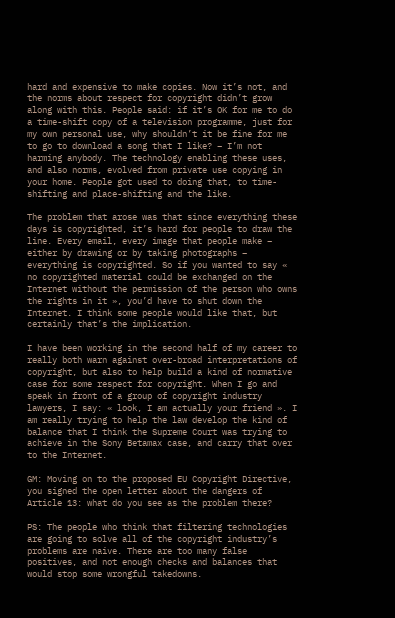hard and expensive to make copies. Now it’s not, and the norms about respect for copyright didn’t grow along with this. People said: if it’s OK for me to do a time-shift copy of a television programme, just for my own personal use, why shouldn’t it be fine for me to go to download a song that I like? – I’m not harming anybody. The technology enabling these uses, and also norms, evolved from private use copying in your home. People got used to doing that, to time-shifting and place-shifting and the like.

The problem that arose was that since everything these days is copyrighted, it’s hard for people to draw the line. Every email, every image that people make – either by drawing or by taking photographs – everything is copyrighted. So if you wanted to say « no copyrighted material could be exchanged on the Internet without the permission of the person who owns the rights in it », you’d have to shut down the Internet. I think some people would like that, but certainly that’s the implication.

I have been working in the second half of my career to really both warn against over-broad interpretations of copyright, but also to help build a kind of normative case for some respect for copyright. When I go and speak in front of a group of copyright industry lawyers, I say: « look, I am actually your friend ». I am really trying to help the law develop the kind of balance that I think the Supreme Court was trying to achieve in the Sony Betamax case, and carry that over to the Internet.

GM: Moving on to the proposed EU Copyright Directive, you signed the open letter about the dangers of Article 13: what do you see as the problem there?

PS: The people who think that filtering technologies are going to solve all of the copyright industry’s problems are naive. There are too many false positives, and not enough checks and balances that would stop some wrongful takedowns.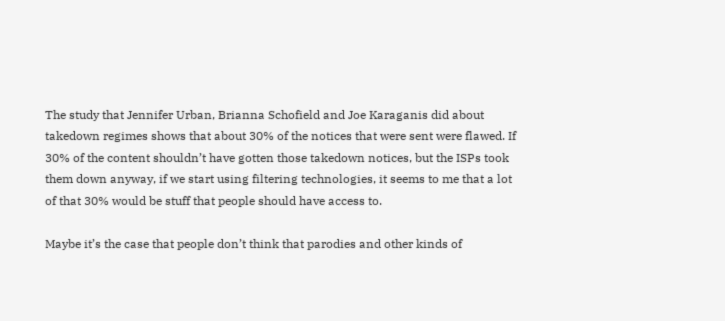The study that Jennifer Urban, Brianna Schofield and Joe Karaganis did about takedown regimes shows that about 30% of the notices that were sent were flawed. If 30% of the content shouldn’t have gotten those takedown notices, but the ISPs took them down anyway, if we start using filtering technologies, it seems to me that a lot of that 30% would be stuff that people should have access to.

Maybe it’s the case that people don’t think that parodies and other kinds of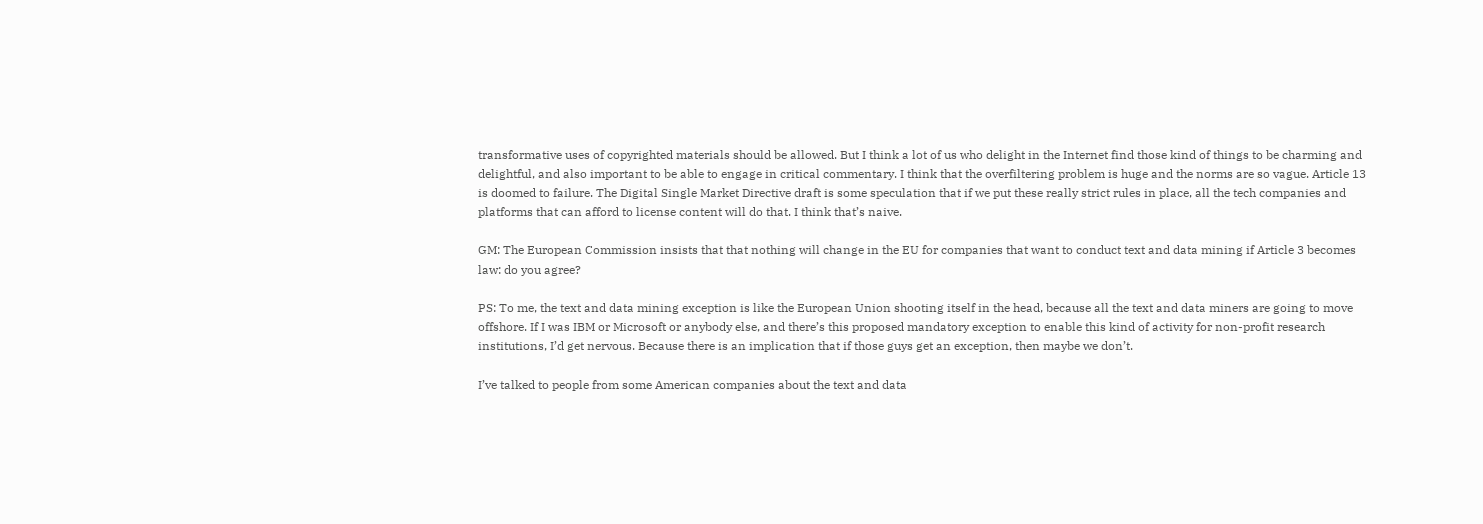transformative uses of copyrighted materials should be allowed. But I think a lot of us who delight in the Internet find those kind of things to be charming and delightful, and also important to be able to engage in critical commentary. I think that the overfiltering problem is huge and the norms are so vague. Article 13 is doomed to failure. The Digital Single Market Directive draft is some speculation that if we put these really strict rules in place, all the tech companies and platforms that can afford to license content will do that. I think that’s naive.

GM: The European Commission insists that that nothing will change in the EU for companies that want to conduct text and data mining if Article 3 becomes law: do you agree?

PS: To me, the text and data mining exception is like the European Union shooting itself in the head, because all the text and data miners are going to move offshore. If I was IBM or Microsoft or anybody else, and there’s this proposed mandatory exception to enable this kind of activity for non-profit research institutions, I’d get nervous. Because there is an implication that if those guys get an exception, then maybe we don’t.

I’ve talked to people from some American companies about the text and data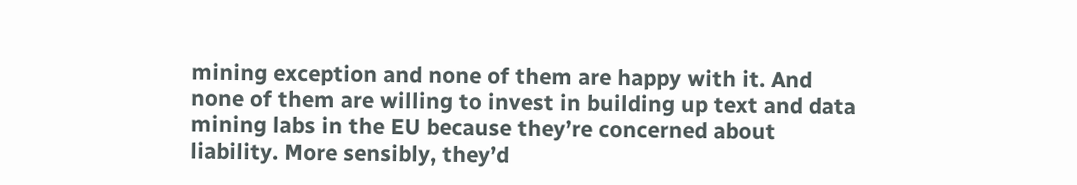mining exception and none of them are happy with it. And none of them are willing to invest in building up text and data mining labs in the EU because they’re concerned about liability. More sensibly, they’d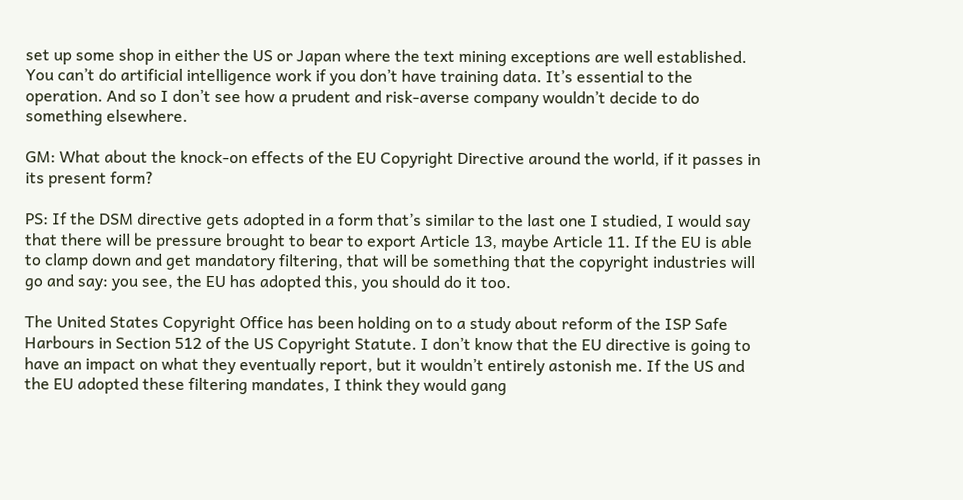set up some shop in either the US or Japan where the text mining exceptions are well established. You can’t do artificial intelligence work if you don’t have training data. It’s essential to the operation. And so I don’t see how a prudent and risk-averse company wouldn’t decide to do something elsewhere.

GM: What about the knock-on effects of the EU Copyright Directive around the world, if it passes in its present form?

PS: If the DSM directive gets adopted in a form that’s similar to the last one I studied, I would say that there will be pressure brought to bear to export Article 13, maybe Article 11. If the EU is able to clamp down and get mandatory filtering, that will be something that the copyright industries will go and say: you see, the EU has adopted this, you should do it too.

The United States Copyright Office has been holding on to a study about reform of the ISP Safe Harbours in Section 512 of the US Copyright Statute. I don’t know that the EU directive is going to have an impact on what they eventually report, but it wouldn’t entirely astonish me. If the US and the EU adopted these filtering mandates, I think they would gang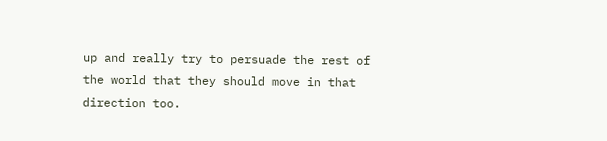up and really try to persuade the rest of the world that they should move in that direction too.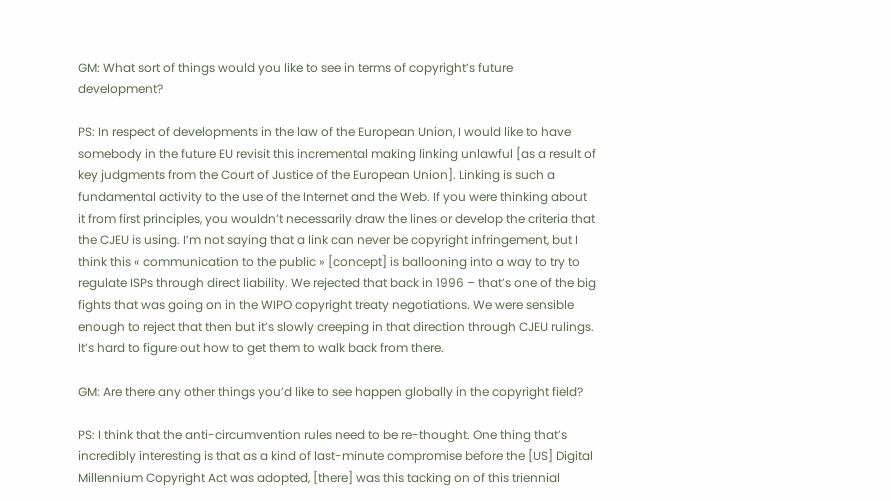GM: What sort of things would you like to see in terms of copyright’s future development?

PS: In respect of developments in the law of the European Union, I would like to have somebody in the future EU revisit this incremental making linking unlawful [as a result of key judgments from the Court of Justice of the European Union]. Linking is such a fundamental activity to the use of the Internet and the Web. If you were thinking about it from first principles, you wouldn’t necessarily draw the lines or develop the criteria that the CJEU is using. I’m not saying that a link can never be copyright infringement, but I think this « communication to the public » [concept] is ballooning into a way to try to regulate ISPs through direct liability. We rejected that back in 1996 – that’s one of the big fights that was going on in the WIPO copyright treaty negotiations. We were sensible enough to reject that then but it’s slowly creeping in that direction through CJEU rulings. It’s hard to figure out how to get them to walk back from there.

GM: Are there any other things you’d like to see happen globally in the copyright field?

PS: I think that the anti-circumvention rules need to be re-thought. One thing that’s incredibly interesting is that as a kind of last-minute compromise before the [US] Digital Millennium Copyright Act was adopted, [there] was this tacking on of this triennial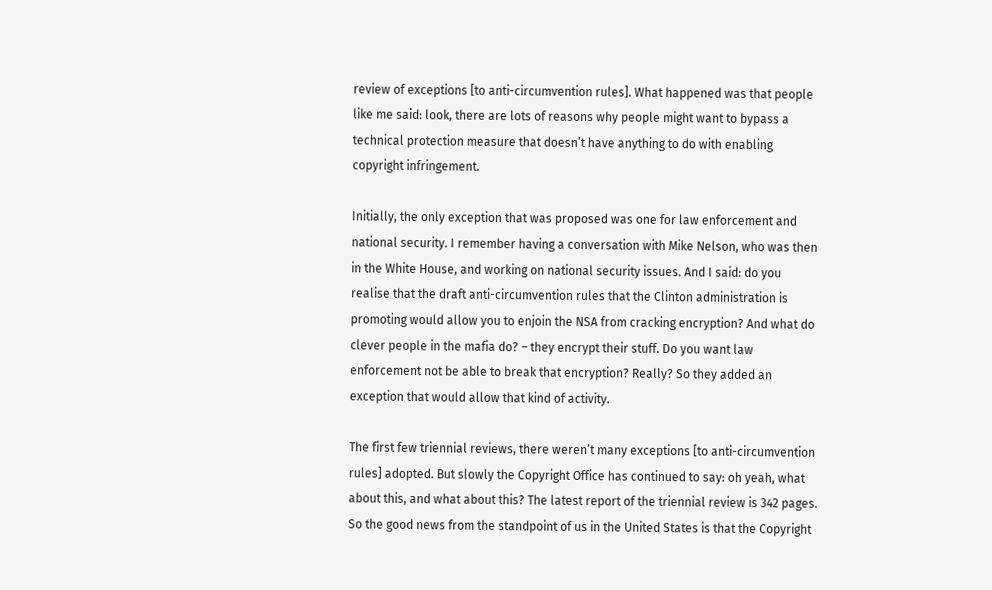review of exceptions [to anti-circumvention rules]. What happened was that people like me said: look, there are lots of reasons why people might want to bypass a technical protection measure that doesn’t have anything to do with enabling copyright infringement.

Initially, the only exception that was proposed was one for law enforcement and national security. I remember having a conversation with Mike Nelson, who was then in the White House, and working on national security issues. And I said: do you realise that the draft anti-circumvention rules that the Clinton administration is promoting would allow you to enjoin the NSA from cracking encryption? And what do clever people in the mafia do? – they encrypt their stuff. Do you want law enforcement not be able to break that encryption? Really? So they added an exception that would allow that kind of activity.

The first few triennial reviews, there weren’t many exceptions [to anti-circumvention rules] adopted. But slowly the Copyright Office has continued to say: oh yeah, what about this, and what about this? The latest report of the triennial review is 342 pages. So the good news from the standpoint of us in the United States is that the Copyright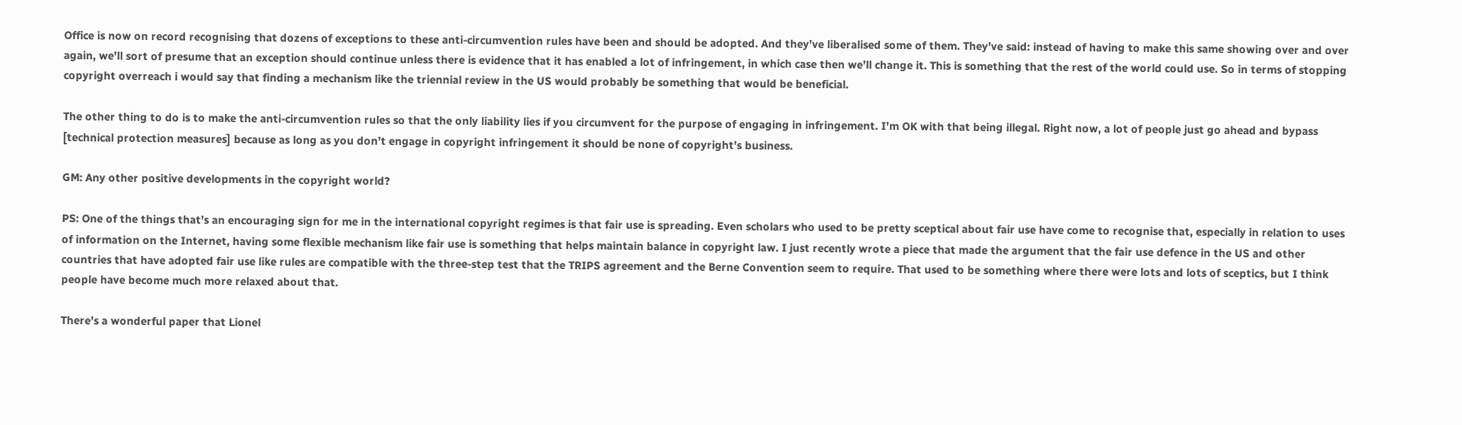Office is now on record recognising that dozens of exceptions to these anti-circumvention rules have been and should be adopted. And they’ve liberalised some of them. They’ve said: instead of having to make this same showing over and over again, we’ll sort of presume that an exception should continue unless there is evidence that it has enabled a lot of infringement, in which case then we’ll change it. This is something that the rest of the world could use. So in terms of stopping copyright overreach i would say that finding a mechanism like the triennial review in the US would probably be something that would be beneficial.

The other thing to do is to make the anti-circumvention rules so that the only liability lies if you circumvent for the purpose of engaging in infringement. I’m OK with that being illegal. Right now, a lot of people just go ahead and bypass [technical protection measures] because as long as you don’t engage in copyright infringement it should be none of copyright’s business.

GM: Any other positive developments in the copyright world?

PS: One of the things that’s an encouraging sign for me in the international copyright regimes is that fair use is spreading. Even scholars who used to be pretty sceptical about fair use have come to recognise that, especially in relation to uses of information on the Internet, having some flexible mechanism like fair use is something that helps maintain balance in copyright law. I just recently wrote a piece that made the argument that the fair use defence in the US and other countries that have adopted fair use like rules are compatible with the three-step test that the TRIPS agreement and the Berne Convention seem to require. That used to be something where there were lots and lots of sceptics, but I think people have become much more relaxed about that.

There’s a wonderful paper that Lionel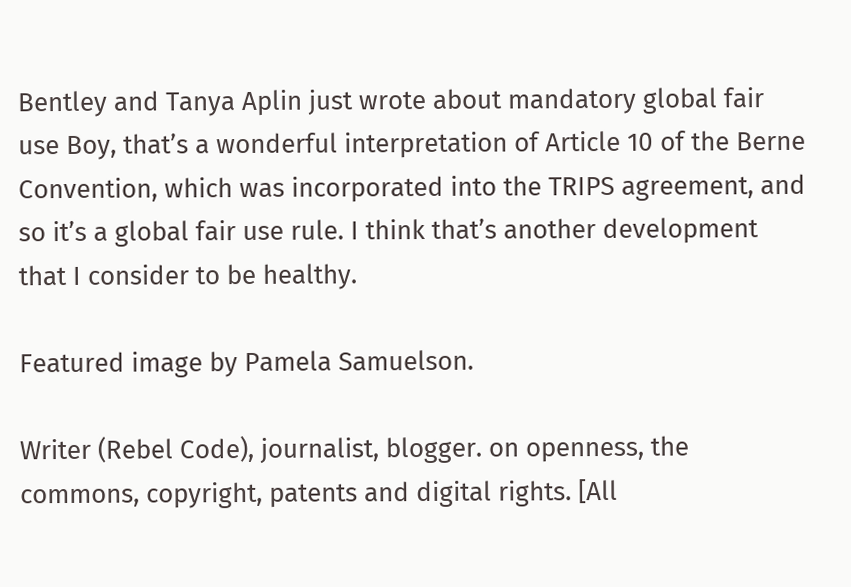Bentley and Tanya Aplin just wrote about mandatory global fair use Boy, that’s a wonderful interpretation of Article 10 of the Berne Convention, which was incorporated into the TRIPS agreement, and so it’s a global fair use rule. I think that’s another development that I consider to be healthy.

Featured image by Pamela Samuelson.

Writer (Rebel Code), journalist, blogger. on openness, the commons, copyright, patents and digital rights. [All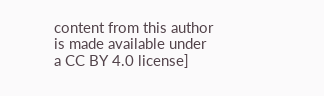content from this author is made available under a CC BY 4.0 license]